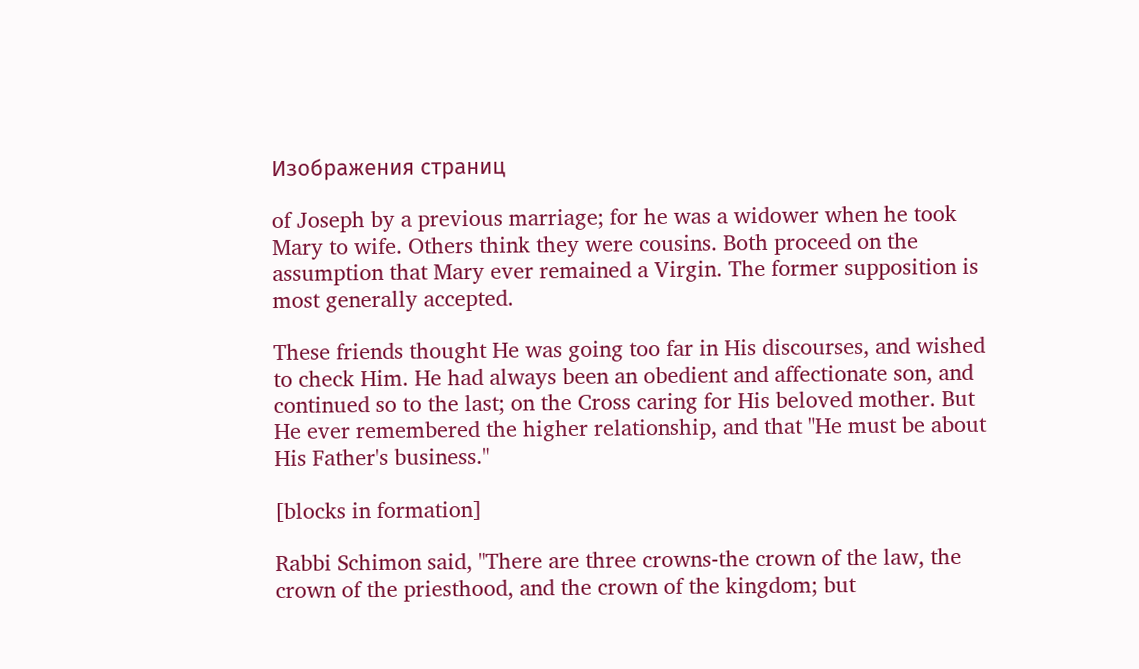Изображения страниц

of Joseph by a previous marriage; for he was a widower when he took Mary to wife. Others think they were cousins. Both proceed on the assumption that Mary ever remained a Virgin. The former supposition is most generally accepted.

These friends thought He was going too far in His discourses, and wished to check Him. He had always been an obedient and affectionate son, and continued so to the last; on the Cross caring for His beloved mother. But He ever remembered the higher relationship, and that "He must be about His Father's business."

[blocks in formation]

Rabbi Schimon said, "There are three crowns-the crown of the law, the crown of the priesthood, and the crown of the kingdom; but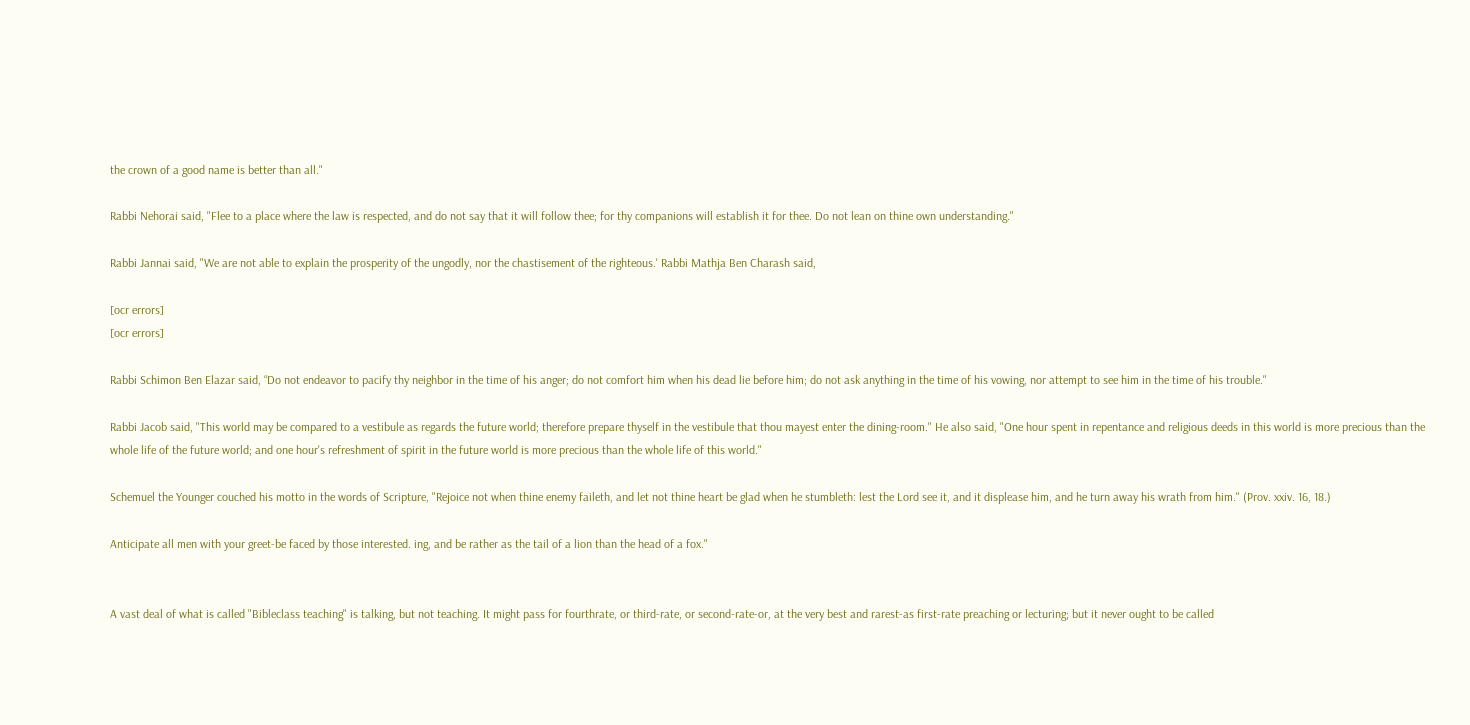the crown of a good name is better than all."

Rabbi Nehorai said, "Flee to a place where the law is respected, and do not say that it will follow thee; for thy companions will establish it for thee. Do not lean on thine own understanding."

Rabbi Jannai said, "We are not able to explain the prosperity of the ungodly, nor the chastisement of the righteous.' Rabbi Mathja Ben Charash said,

[ocr errors]
[ocr errors]

Rabbi Schimon Ben Elazar said, “Do not endeavor to pacify thy neighbor in the time of his anger; do not comfort him when his dead lie before him; do not ask anything in the time of his vowing, nor attempt to see him in the time of his trouble."

Rabbi Jacob said, "This world may be compared to a vestibule as regards the future world; therefore prepare thyself in the vestibule that thou mayest enter the dining-room." He also said, "One hour spent in repentance and religious deeds in this world is more precious than the whole life of the future world; and one hour's refreshment of spirit in the future world is more precious than the whole life of this world."

Schemuel the Younger couched his motto in the words of Scripture, "Rejoice not when thine enemy faileth, and let not thine heart be glad when he stumbleth: lest the Lord see it, and it displease him, and he turn away his wrath from him." (Prov. xxiv. 16, 18.)

Anticipate all men with your greet-be faced by those interested. ing, and be rather as the tail of a lion than the head of a fox."


A vast deal of what is called "Bibleclass teaching" is talking, but not teaching. It might pass for fourthrate, or third-rate, or second-rate-or, at the very best and rarest-as first-rate preaching or lecturing; but it never ought to be called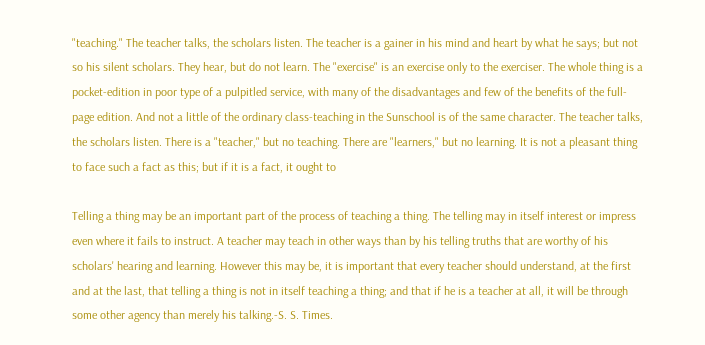"teaching." The teacher talks, the scholars listen. The teacher is a gainer in his mind and heart by what he says; but not so his silent scholars. They hear, but do not learn. The "exercise" is an exercise only to the exerciser. The whole thing is a pocket-edition in poor type of a pulpitled service, with many of the disadvantages and few of the benefits of the full-page edition. And not a little of the ordinary class-teaching in the Sunschool is of the same character. The teacher talks, the scholars listen. There is a "teacher," but no teaching. There are "learners," but no learning. It is not a pleasant thing to face such a fact as this; but if it is a fact, it ought to

Telling a thing may be an important part of the process of teaching a thing. The telling may in itself interest or impress even where it fails to instruct. A teacher may teach in other ways than by his telling truths that are worthy of his scholars' hearing and learning. However this may be, it is important that every teacher should understand, at the first and at the last, that telling a thing is not in itself teaching a thing; and that if he is a teacher at all, it will be through some other agency than merely his talking.-S. S. Times.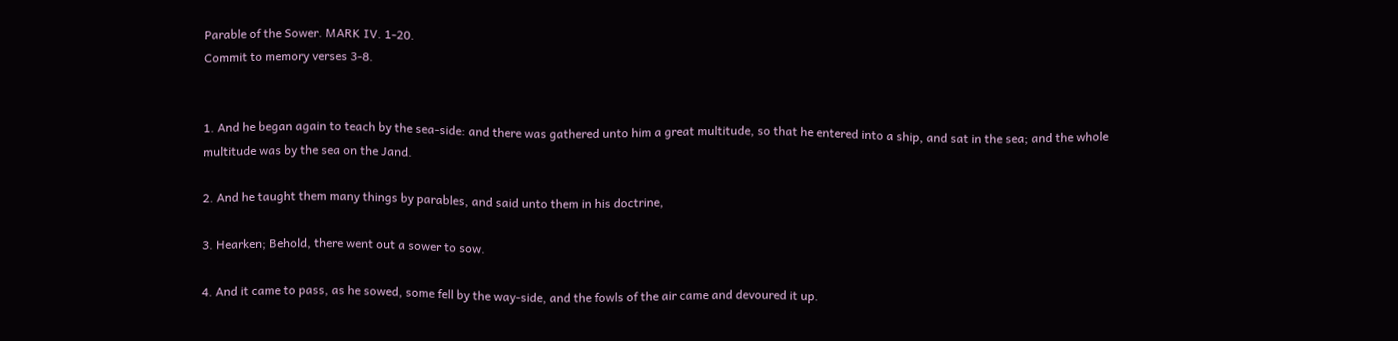Parable of the Sower. MARK IV. 1-20.
Commit to memory verses 3-8.


1. And he began again to teach by the sea-side: and there was gathered unto him a great multitude, so that he entered into a ship, and sat in the sea; and the whole multitude was by the sea on the Jand.

2. And he taught them many things by parables, and said unto them in his doctrine,

3. Hearken; Behold, there went out a sower to sow.

4. And it came to pass, as he sowed, some fell by the way-side, and the fowls of the air came and devoured it up.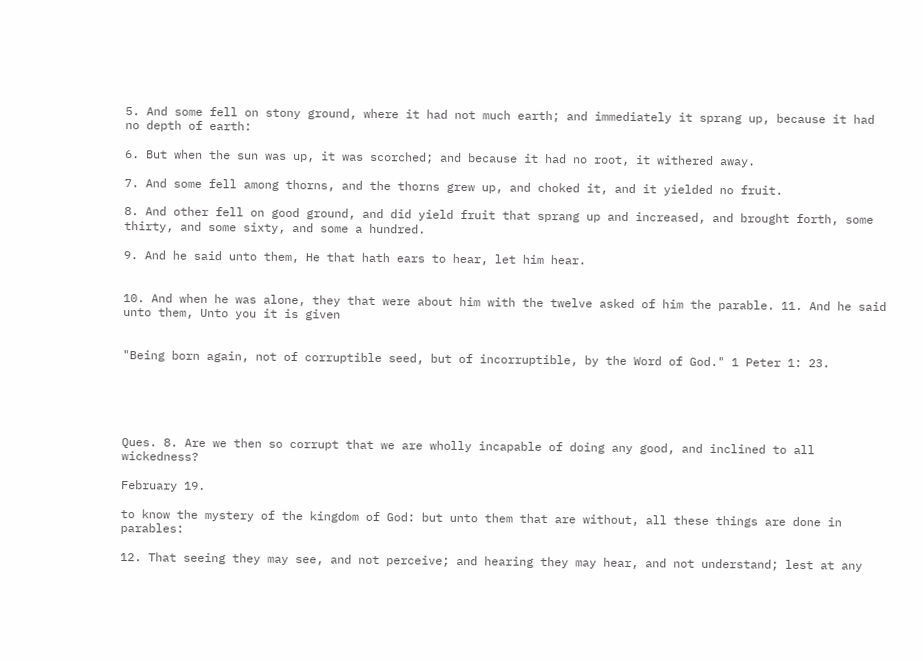5. And some fell on stony ground, where it had not much earth; and immediately it sprang up, because it had no depth of earth:

6. But when the sun was up, it was scorched; and because it had no root, it withered away.

7. And some fell among thorns, and the thorns grew up, and choked it, and it yielded no fruit.

8. And other fell on good ground, and did yield fruit that sprang up and increased, and brought forth, some thirty, and some sixty, and some a hundred.

9. And he said unto them, He that hath ears to hear, let him hear.


10. And when he was alone, they that were about him with the twelve asked of him the parable. 11. And he said unto them, Unto you it is given


"Being born again, not of corruptible seed, but of incorruptible, by the Word of God." 1 Peter 1: 23.





Ques. 8. Are we then so corrupt that we are wholly incapable of doing any good, and inclined to all wickedness?

February 19.

to know the mystery of the kingdom of God: but unto them that are without, all these things are done in parables:

12. That seeing they may see, and not perceive; and hearing they may hear, and not understand; lest at any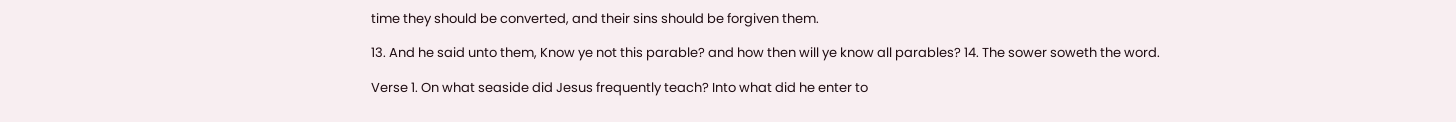time they should be converted, and their sins should be forgiven them.

13. And he said unto them, Know ye not this parable? and how then will ye know all parables? 14. The sower soweth the word.

Verse 1. On what seaside did Jesus frequently teach? Into what did he enter to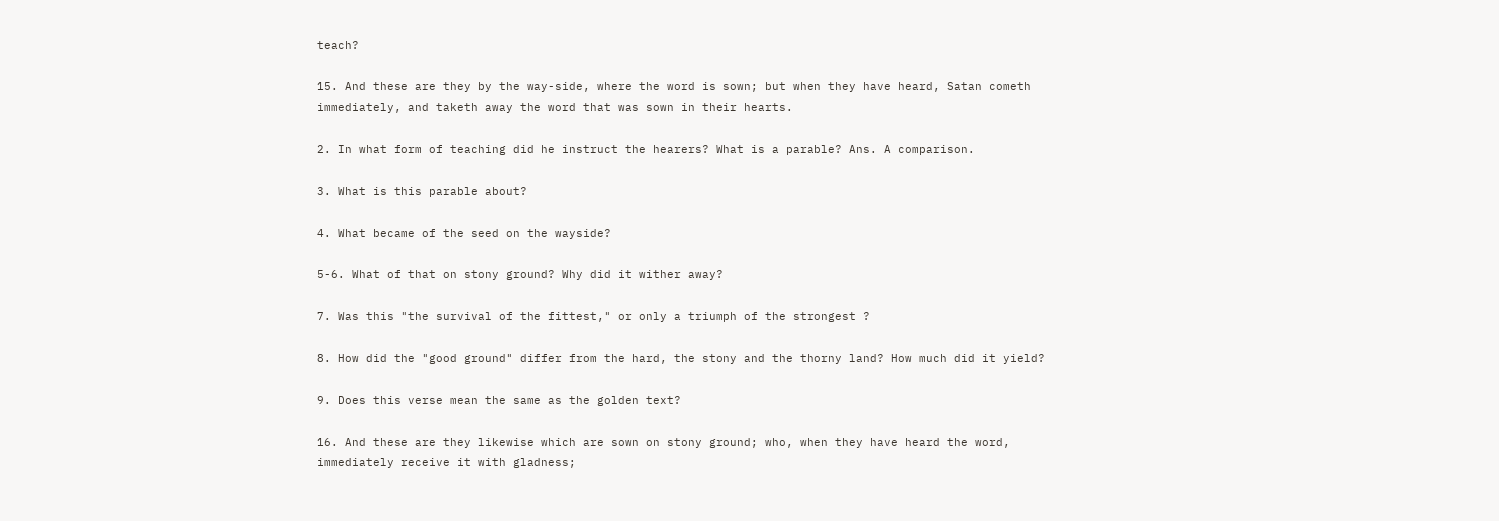teach?

15. And these are they by the way-side, where the word is sown; but when they have heard, Satan cometh immediately, and taketh away the word that was sown in their hearts.

2. In what form of teaching did he instruct the hearers? What is a parable? Ans. A comparison.

3. What is this parable about?

4. What became of the seed on the wayside?

5-6. What of that on stony ground? Why did it wither away?

7. Was this "the survival of the fittest," or only a triumph of the strongest ?

8. How did the "good ground" differ from the hard, the stony and the thorny land? How much did it yield?

9. Does this verse mean the same as the golden text?

16. And these are they likewise which are sown on stony ground; who, when they have heard the word, immediately receive it with gladness;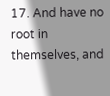17. And have no root in themselves, and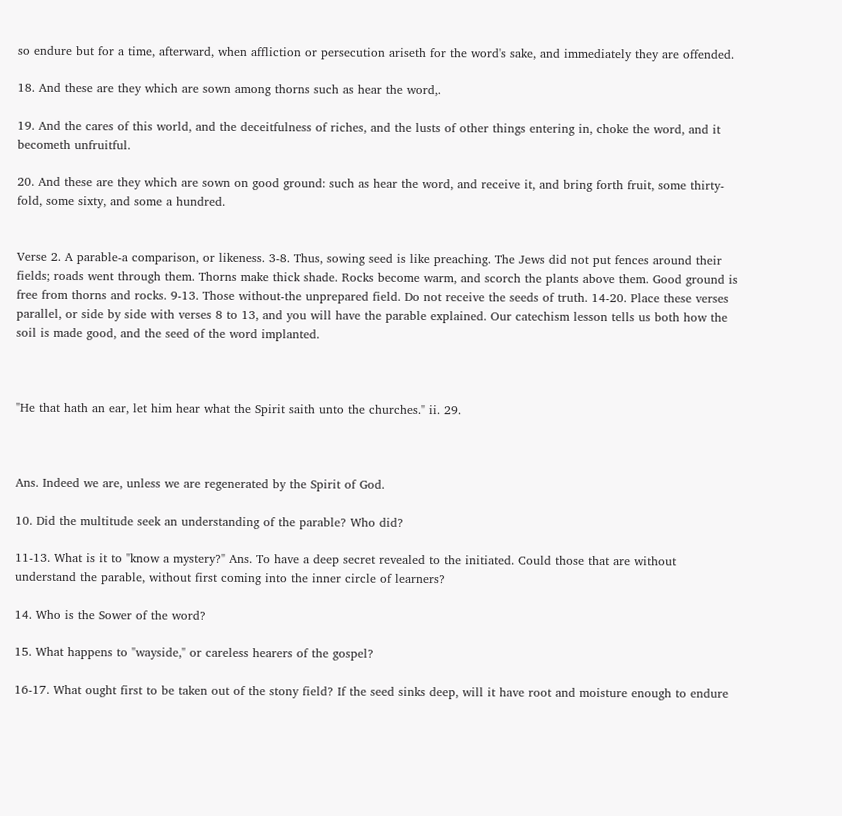so endure but for a time, afterward, when affliction or persecution ariseth for the word's sake, and immediately they are offended.

18. And these are they which are sown among thorns such as hear the word,.

19. And the cares of this world, and the deceitfulness of riches, and the lusts of other things entering in, choke the word, and it becometh unfruitful.

20. And these are they which are sown on good ground: such as hear the word, and receive it, and bring forth fruit, some thirty-fold, some sixty, and some a hundred.


Verse 2. A parable-a comparison, or likeness. 3-8. Thus, sowing seed is like preaching. The Jews did not put fences around their fields; roads went through them. Thorns make thick shade. Rocks become warm, and scorch the plants above them. Good ground is free from thorns and rocks. 9-13. Those without-the unprepared field. Do not receive the seeds of truth. 14-20. Place these verses parallel, or side by side with verses 8 to 13, and you will have the parable explained. Our catechism lesson tells us both how the soil is made good, and the seed of the word implanted.



"He that hath an ear, let him hear what the Spirit saith unto the churches." ii. 29.



Ans. Indeed we are, unless we are regenerated by the Spirit of God.

10. Did the multitude seek an understanding of the parable? Who did?

11-13. What is it to "know a mystery?" Ans. To have a deep secret revealed to the initiated. Could those that are without understand the parable, without first coming into the inner circle of learners?

14. Who is the Sower of the word?

15. What happens to "wayside," or careless hearers of the gospel?

16-17. What ought first to be taken out of the stony field? If the seed sinks deep, will it have root and moisture enough to endure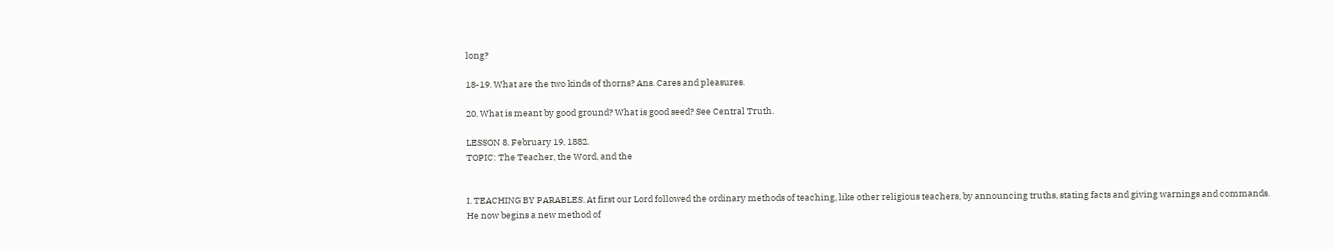long?

18-19. What are the two kinds of thorns? Ans. Cares and pleasures.

20. What is meant by good ground? What is good seed? See Central Truth.

LESSON 8. February 19, 1882.
TOPIC: The Teacher, the Word, and the


I. TEACHING BY PARABLES. At first our Lord followed the ordinary methods of teaching, like other religious teachers, by announcing truths, stating facts and giving warnings and commands. He now begins a new method of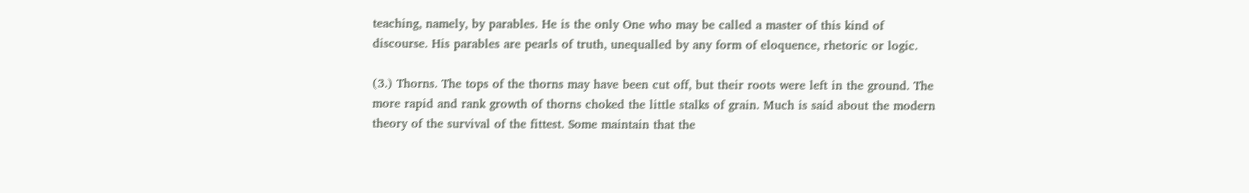teaching, namely, by parables. He is the only One who may be called a master of this kind of discourse. His parables are pearls of truth, unequalled by any form of eloquence, rhetoric or logic.

(3.) Thorns. The tops of the thorns may have been cut off, but their roots were left in the ground. The more rapid and rank growth of thorns choked the little stalks of grain. Much is said about the modern theory of the survival of the fittest. Some maintain that the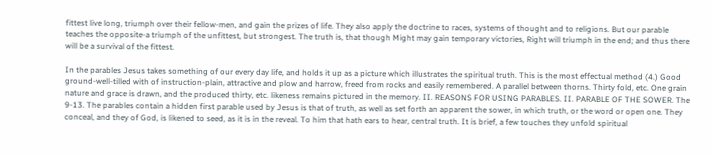fittest live long, triumph over their fellow-men, and gain the prizes of life. They also apply the doctrine to races, systems of thought and to religions. But our parable teaches the opposite-a triumph of the unfittest, but strongest. The truth is, that though Might may gain temporary victories, Right will triumph in the end; and thus there will be a survival of the fittest.

In the parables Jesus takes something of our every day life, and holds it up as a picture which illustrates the spiritual truth. This is the most effectual method (4.) Good ground-well-tilled with of instruction-plain, attractive and plow and harrow, freed from rocks and easily remembered. A parallel between thorns. Thirty fold, etc. One grain nature and grace is drawn, and the produced thirty, etc. likeness remains pictured in the memory. II. REASONS FOR USING PARABLES. II. PARABLE OF THE SOWER. The 9-13. The parables contain a hidden first parable used by Jesus is that of truth, as well as set forth an apparent the sower, in which truth, or the word or open one. They conceal, and they of God, is likened to seed, as it is in the reveal. To him that hath ears to hear, central truth. It is brief, a few touches they unfold spiritual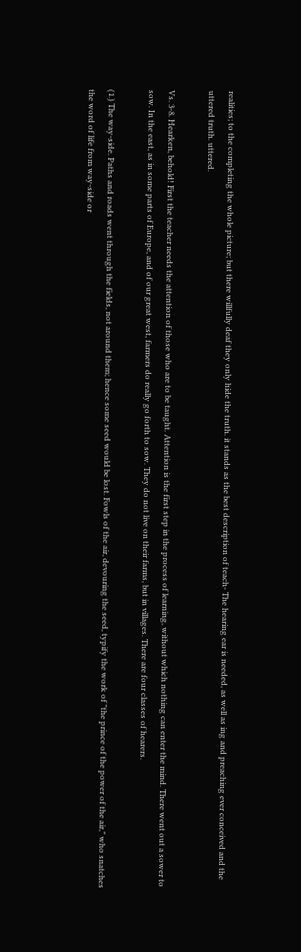realities; to the completing the whole picture; but there willfully deaf they only hide the truth. it stands as the best description of teach- The hearing ear is needed, as well as ing and preaching ever conceived and the uttered truth. uttered.

Vs. 3-8. Hearken, behold! First the teacher needs the attention of those who are to be taught. Attention is the first step in the process of learning, without which nothing can enter the mind. There went out a sower to sow. In the east, as in some parts of Europe, and of our great west, farmers do really go forth to sow. They do not live on their farms, but in villages. There are four classes of hearers.

(1.) The way-side. Paths and roads went through the fields, not around them; hence some seed would be lost. Fowls of the air, devouring the seed, typify the work of "the prince of the power of the air," who snatches the word of life from way-side or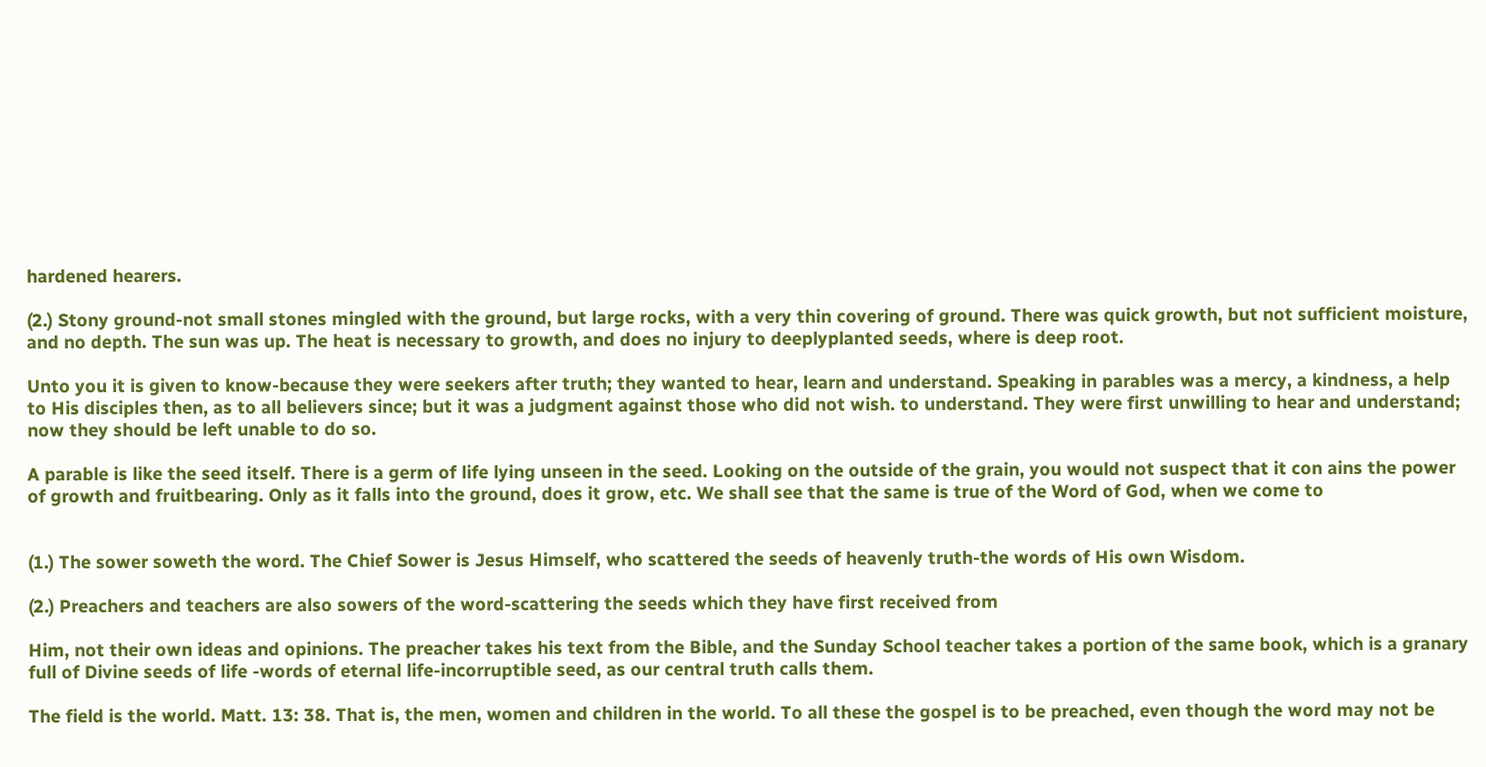hardened hearers.

(2.) Stony ground-not small stones mingled with the ground, but large rocks, with a very thin covering of ground. There was quick growth, but not sufficient moisture, and no depth. The sun was up. The heat is necessary to growth, and does no injury to deeplyplanted seeds, where is deep root.

Unto you it is given to know-because they were seekers after truth; they wanted to hear, learn and understand. Speaking in parables was a mercy, a kindness, a help to His disciples then, as to all believers since; but it was a judgment against those who did not wish. to understand. They were first unwilling to hear and understand; now they should be left unable to do so.

A parable is like the seed itself. There is a germ of life lying unseen in the seed. Looking on the outside of the grain, you would not suspect that it con ains the power of growth and fruitbearing. Only as it falls into the ground, does it grow, etc. We shall see that the same is true of the Word of God, when we come to


(1.) The sower soweth the word. The Chief Sower is Jesus Himself, who scattered the seeds of heavenly truth-the words of His own Wisdom.

(2.) Preachers and teachers are also sowers of the word-scattering the seeds which they have first received from

Him, not their own ideas and opinions. The preacher takes his text from the Bible, and the Sunday School teacher takes a portion of the same book, which is a granary full of Divine seeds of life -words of eternal life-incorruptible seed, as our central truth calls them.

The field is the world. Matt. 13: 38. That is, the men, women and children in the world. To all these the gospel is to be preached, even though the word may not be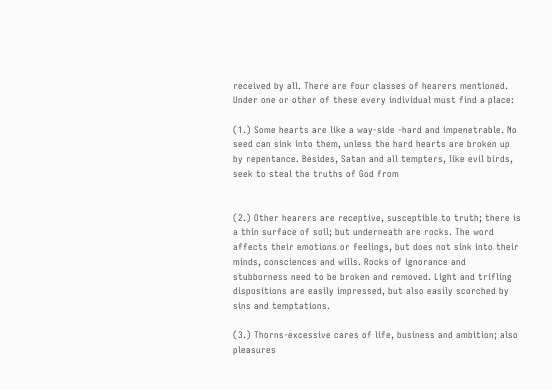received by all. There are four classes of hearers mentioned. Under one or other of these every individual must find a place:

(1.) Some hearts are like a way-side -hard and impenetrable. No seed can sink into them, unless the hard hearts are broken up by repentance. Besides, Satan and all tempters, like evil birds, seek to steal the truths of God from


(2.) Other hearers are receptive, susceptible to truth; there is a thin surface of soil; but underneath are rocks. The word affects their emotions or feelings, but does not sink into their minds, consciences and wills. Rocks of ignorance and stubborness need to be broken and removed. Light and trifling dispositions are easily impressed, but also easily scorched by sins and temptations.

(3.) Thorns-excessive cares of life, business and ambition; also pleasures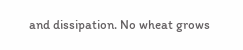and dissipation. No wheat grows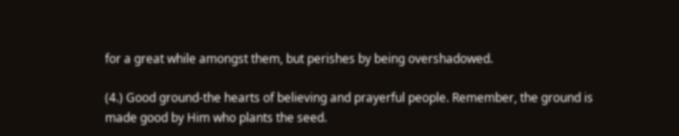for a great while amongst them, but perishes by being overshadowed.

(4.) Good ground-the hearts of believing and prayerful people. Remember, the ground is made good by Him who plants the seed.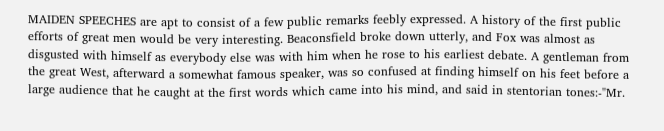MAIDEN SPEECHES are apt to consist of a few public remarks feebly expressed. A history of the first public efforts of great men would be very interesting. Beaconsfield broke down utterly, and Fox was almost as disgusted with himself as everybody else was with him when he rose to his earliest debate. A gentleman from the great West, afterward a somewhat famous speaker, was so confused at finding himself on his feet before a large audience that he caught at the first words which came into his mind, and said in stentorian tones:-"Mr.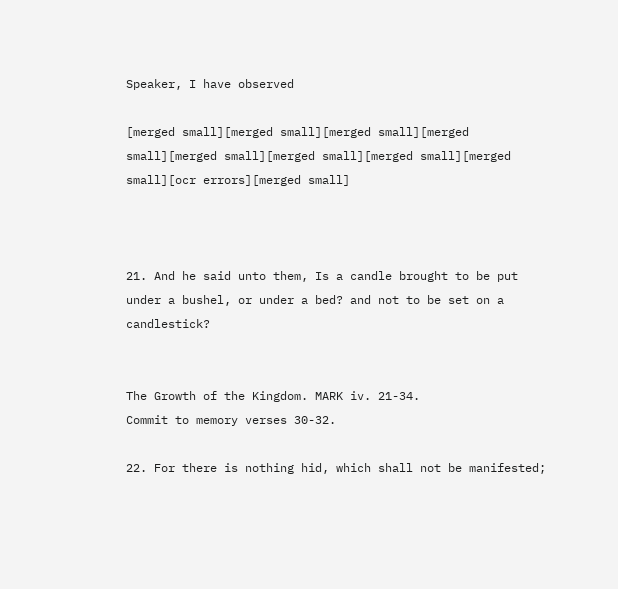Speaker, I have observed

[merged small][merged small][merged small][merged small][merged small][merged small][merged small][merged small][ocr errors][merged small]



21. And he said unto them, Is a candle brought to be put under a bushel, or under a bed? and not to be set on a candlestick?


The Growth of the Kingdom. MARK iv. 21-34.
Commit to memory verses 30-32.

22. For there is nothing hid, which shall not be manifested;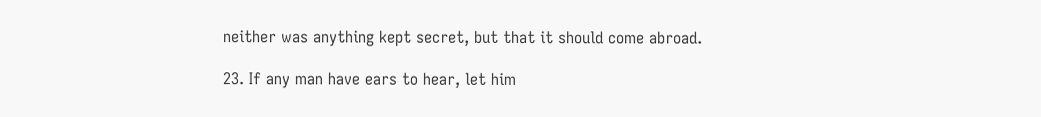neither was anything kept secret, but that it should come abroad.

23. If any man have ears to hear, let him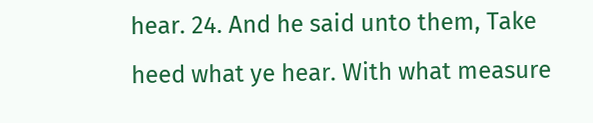hear. 24. And he said unto them, Take heed what ye hear. With what measure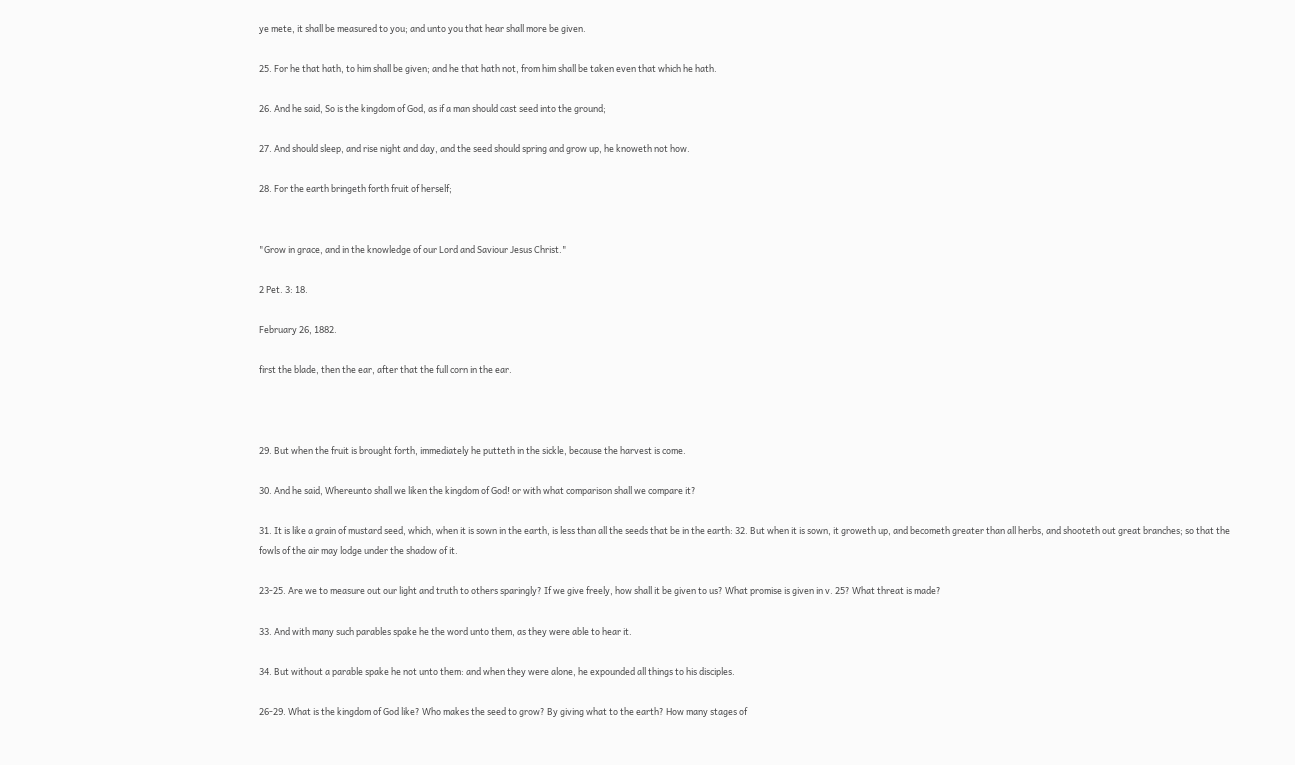ye mete, it shall be measured to you; and unto you that hear shall more be given.

25. For he that hath, to him shall be given; and he that hath not, from him shall be taken even that which he hath.

26. And he said, So is the kingdom of God, as if a man should cast seed into the ground;

27. And should sleep, and rise night and day, and the seed should spring and grow up, he knoweth not how.

28. For the earth bringeth forth fruit of herself;


"Grow in grace, and in the knowledge of our Lord and Saviour Jesus Christ."

2 Pet. 3: 18.

February 26, 1882.

first the blade, then the ear, after that the full corn in the ear.



29. But when the fruit is brought forth, immediately he putteth in the sickle, because the harvest is come.

30. And he said, Whereunto shall we liken the kingdom of God! or with what comparison shall we compare it?

31. It is like a grain of mustard seed, which, when it is sown in the earth, is less than all the seeds that be in the earth: 32. But when it is sown, it groweth up, and becometh greater than all herbs, and shooteth out great branches; so that the fowls of the air may lodge under the shadow of it.

23-25. Are we to measure out our light and truth to others sparingly? If we give freely, how shall it be given to us? What promise is given in v. 25? What threat is made?

33. And with many such parables spake he the word unto them, as they were able to hear it.

34. But without a parable spake he not unto them: and when they were alone, he expounded all things to his disciples.

26-29. What is the kingdom of God like? Who makes the seed to grow? By giving what to the earth? How many stages of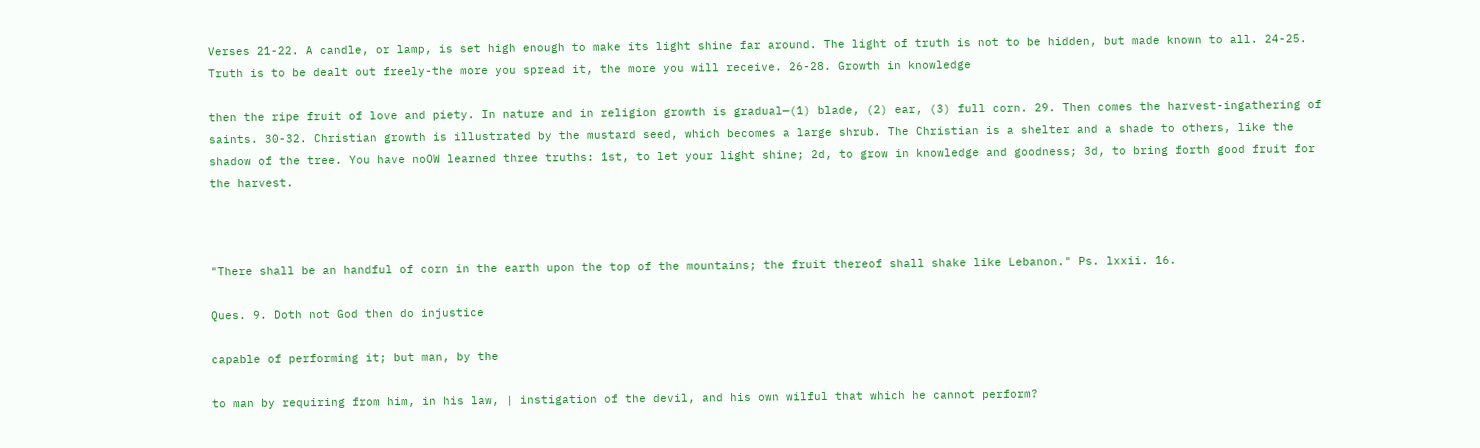Verses 21-22. A candle, or lamp, is set high enough to make its light shine far around. The light of truth is not to be hidden, but made known to all. 24-25. Truth is to be dealt out freely-the more you spread it, the more you will receive. 26-28. Growth in knowledge

then the ripe fruit of love and piety. In nature and in religion growth is gradual—(1) blade, (2) ear, (3) full corn. 29. Then comes the harvest-ingathering of saints. 30-32. Christian growth is illustrated by the mustard seed, which becomes a large shrub. The Christian is a shelter and a shade to others, like the shadow of the tree. You have noOW learned three truths: 1st, to let your light shine; 2d, to grow in knowledge and goodness; 3d, to bring forth good fruit for the harvest.



"There shall be an handful of corn in the earth upon the top of the mountains; the fruit thereof shall shake like Lebanon." Ps. lxxii. 16.

Ques. 9. Doth not God then do injustice

capable of performing it; but man, by the

to man by requiring from him, in his law, | instigation of the devil, and his own wilful that which he cannot perform?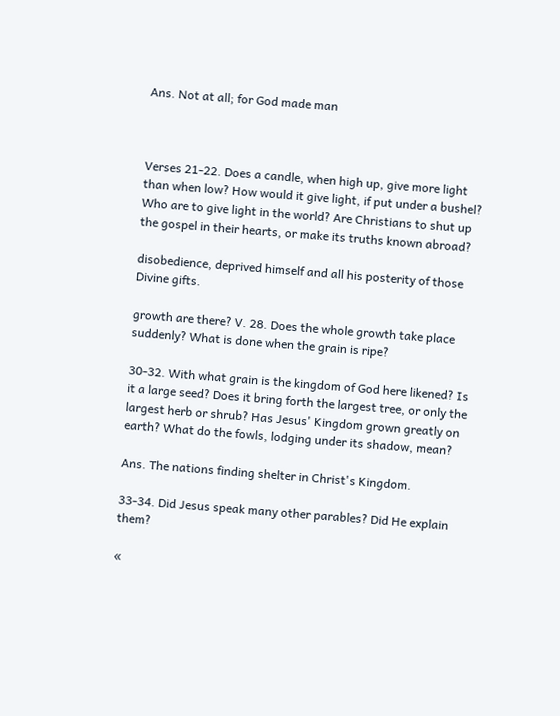Ans. Not at all; for God made man



Verses 21-22. Does a candle, when high up, give more light than when low? How would it give light, if put under a bushel? Who are to give light in the world? Are Christians to shut up the gospel in their hearts, or make its truths known abroad?

disobedience, deprived himself and all his posterity of those Divine gifts.

growth are there? V. 28. Does the whole growth take place suddenly? What is done when the grain is ripe?

30-32. With what grain is the kingdom of God here likened? Is it a large seed? Does it bring forth the largest tree, or only the largest herb or shrub? Has Jesus' Kingdom grown greatly on earth? What do the fowls, lodging under its shadow, mean?

Ans. The nations finding shelter in Christ's Kingdom.

33-34. Did Jesus speak many other parables? Did He explain them?

«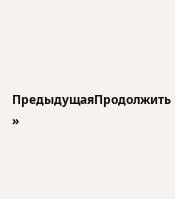ПредыдущаяПродолжить »